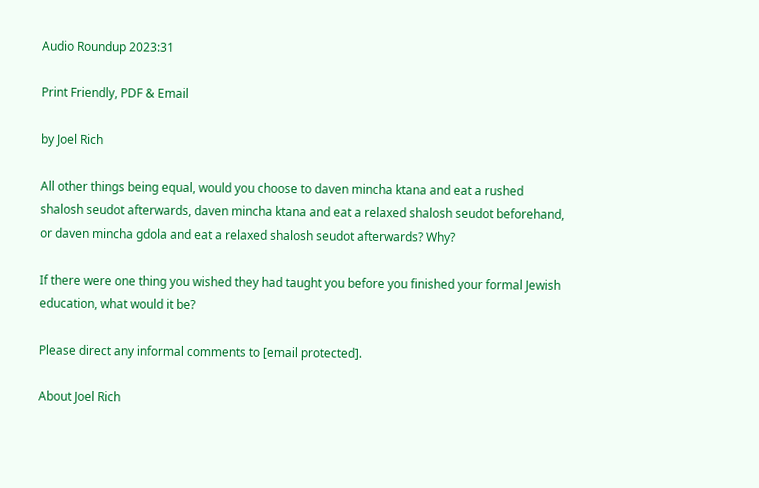Audio Roundup 2023:31

Print Friendly, PDF & Email

by Joel Rich

All other things being equal, would you choose to daven mincha ktana and eat a rushed shalosh seudot afterwards, daven mincha ktana and eat a relaxed shalosh seudot beforehand, or daven mincha gdola and eat a relaxed shalosh seudot afterwards? Why?

If there were one thing you wished they had taught you before you finished your formal Jewish education, what would it be?

Please direct any informal comments to [email protected].

About Joel Rich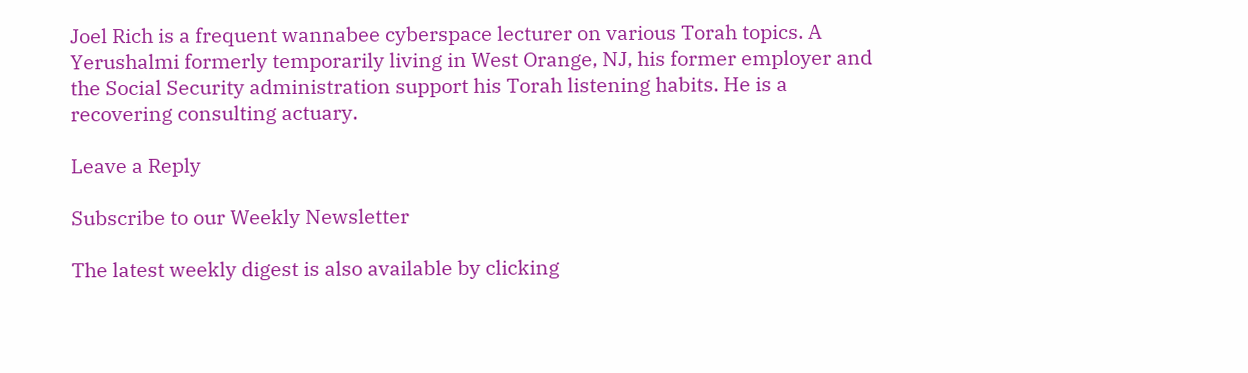Joel Rich is a frequent wannabee cyberspace lecturer on various Torah topics. A Yerushalmi formerly temporarily living in West Orange, NJ, his former employer and the Social Security administration support his Torah listening habits. He is a recovering consulting actuary.

Leave a Reply

Subscribe to our Weekly Newsletter

The latest weekly digest is also available by clicking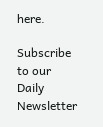here.

Subscribe to our Daily Newsletter